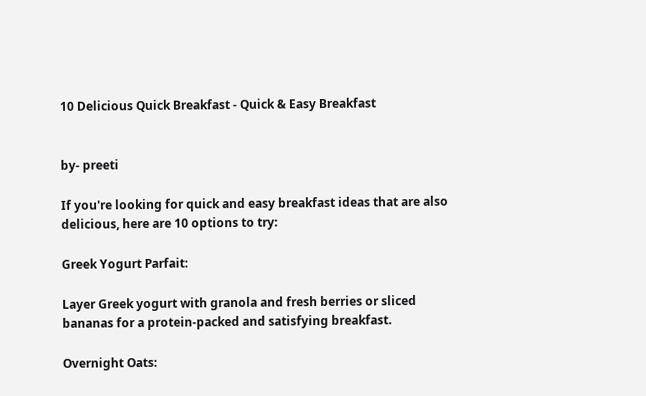10 Delicious Quick Breakfast - Quick & Easy Breakfast


by- preeti

If you're looking for quick and easy breakfast ideas that are also delicious, here are 10 options to try:

Greek Yogurt Parfait:

Layer Greek yogurt with granola and fresh berries or sliced bananas for a protein-packed and satisfying breakfast.

Overnight Oats: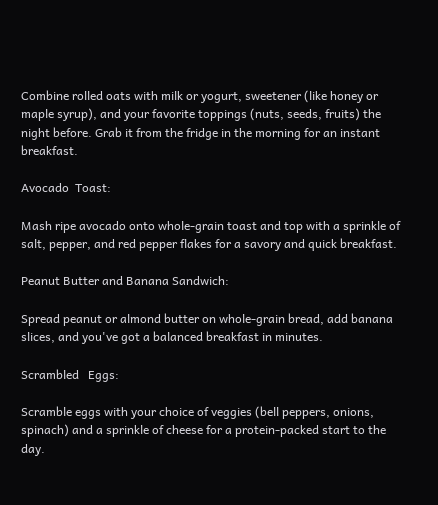Combine rolled oats with milk or yogurt, sweetener (like honey or maple syrup), and your favorite toppings (nuts, seeds, fruits) the night before. Grab it from the fridge in the morning for an instant breakfast.

Avocado  Toast:

Mash ripe avocado onto whole-grain toast and top with a sprinkle of salt, pepper, and red pepper flakes for a savory and quick breakfast.

Peanut Butter and Banana Sandwich:

Spread peanut or almond butter on whole-grain bread, add banana slices, and you've got a balanced breakfast in minutes.

Scrambled   Eggs:

Scramble eggs with your choice of veggies (bell peppers, onions, spinach) and a sprinkle of cheese for a protein-packed start to the day.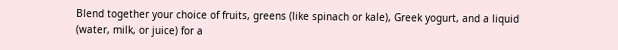Blend together your choice of fruits, greens (like spinach or kale), Greek yogurt, and a liquid (water, milk, or juice) for a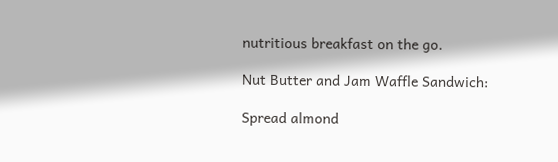nutritious breakfast on the go.

Nut Butter and Jam Waffle Sandwich:

Spread almond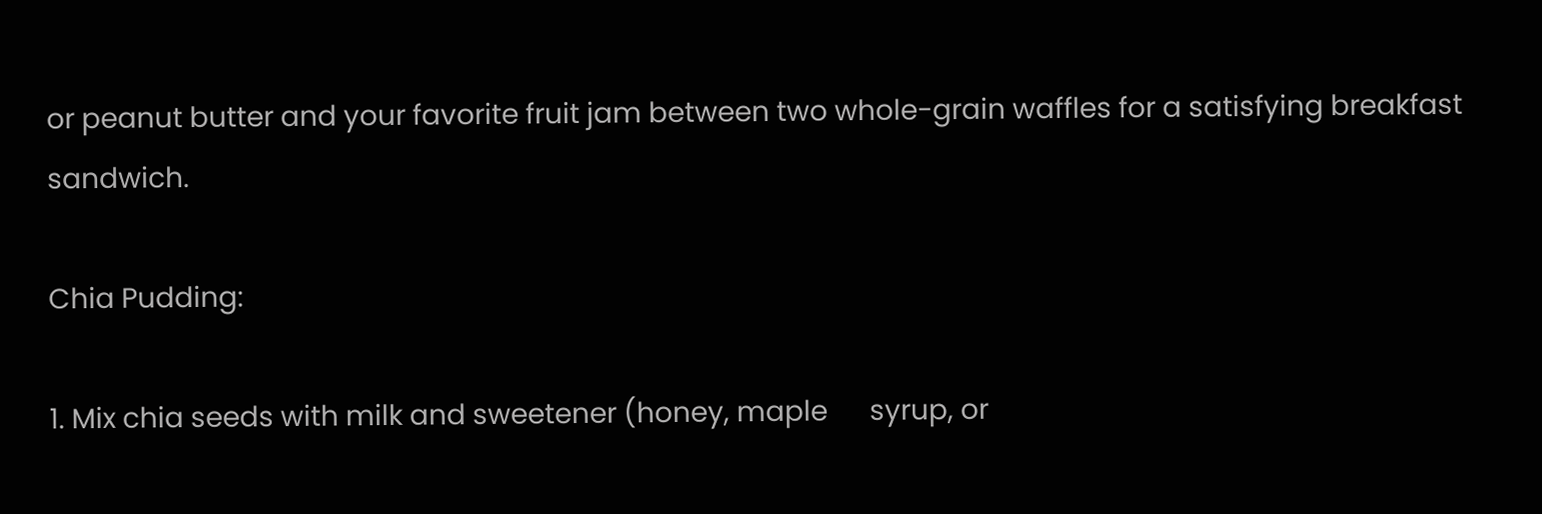or peanut butter and your favorite fruit jam between two whole-grain waffles for a satisfying breakfast sandwich.

Chia Pudding:

1. Mix chia seeds with milk and sweetener (honey, maple      syrup, or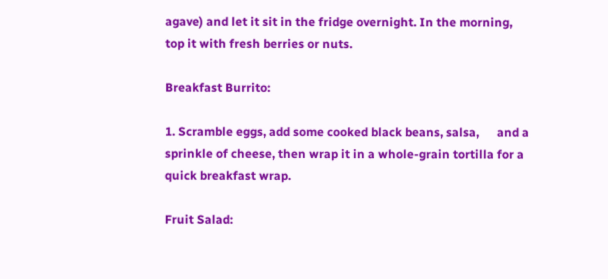agave) and let it sit in the fridge overnight. In the morning,      top it with fresh berries or nuts.

Breakfast Burrito:

1. Scramble eggs, add some cooked black beans, salsa,      and a sprinkle of cheese, then wrap it in a whole-grain tortilla for a      quick breakfast wrap.

Fruit Salad: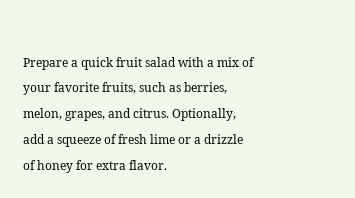Prepare a quick fruit salad with a mix of your favorite fruits, such as berries, melon, grapes, and citrus. Optionally, add a squeeze of fresh lime or a drizzle of honey for extra flavor.